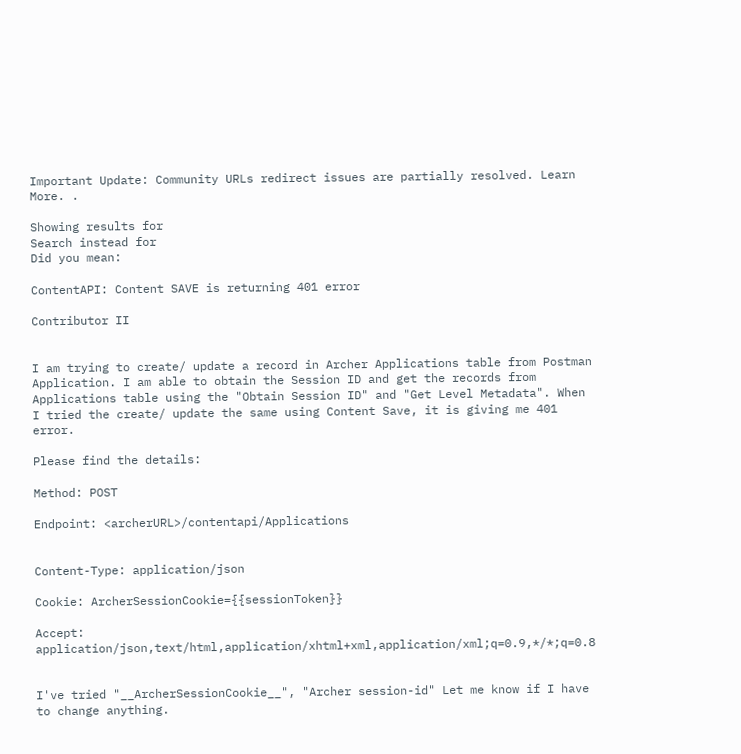Important Update: Community URLs redirect issues are partially resolved. Learn More. .

Showing results for
Search instead for
Did you mean:

ContentAPI: Content SAVE is returning 401 error

Contributor II


I am trying to create/ update a record in Archer Applications table from Postman Application. I am able to obtain the Session ID and get the records from Applications table using the "Obtain Session ID" and "Get Level Metadata". When I tried the create/ update the same using Content Save, it is giving me 401 error.

Please find the details:

Method: POST

Endpoint: <archerURL>/contentapi/Applications


Content-Type: application/json

Cookie: ArcherSessionCookie={{sessionToken}}

Accept: application/json,text/html,application/xhtml+xml,application/xml;q=0.9,*/*;q=0.8


I've tried "__ArcherSessionCookie__", "Archer session-id" Let me know if I have to change anything.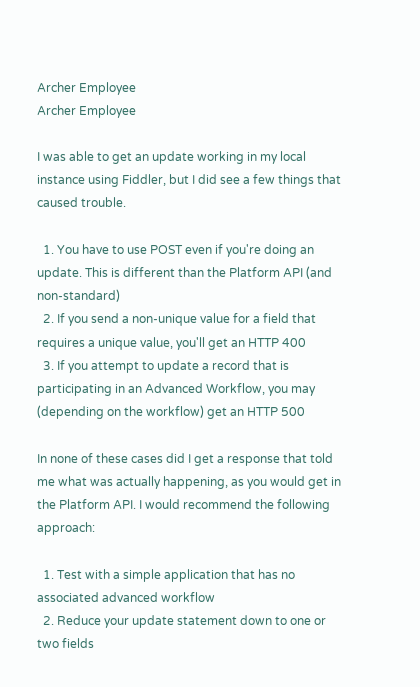Archer Employee
Archer Employee

I was able to get an update working in my local instance using Fiddler, but I did see a few things that caused trouble.

  1. You have to use POST even if you're doing an update. This is different than the Platform API (and non-standard)
  2. If you send a non-unique value for a field that requires a unique value, you'll get an HTTP 400
  3. If you attempt to update a record that is participating in an Advanced Workflow, you may (depending on the workflow) get an HTTP 500

In none of these cases did I get a response that told me what was actually happening, as you would get in the Platform API. I would recommend the following approach:

  1. Test with a simple application that has no associated advanced workflow
  2. Reduce your update statement down to one or two fields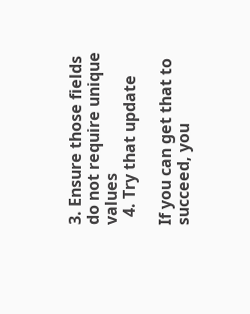3. Ensure those fields do not require unique values
  4. Try that update

If you can get that to succeed, you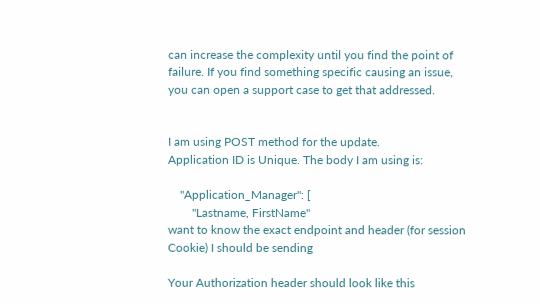can increase the complexity until you find the point of failure. If you find something specific causing an issue, you can open a support case to get that addressed.


I am using POST method for the update.
Application ID is Unique. The body I am using is:

    "Application_Manager": [
        "Lastname, FirstName"
want to know the exact endpoint and header (for session Cookie) I should be sending

Your Authorization header should look like this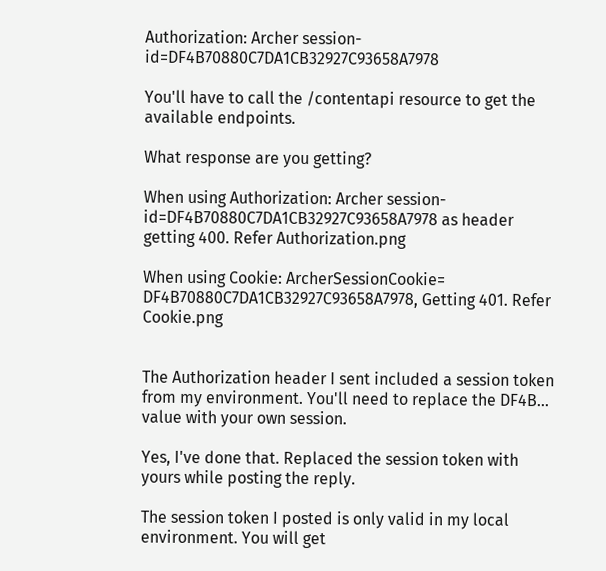Authorization: Archer session-id=DF4B70880C7DA1CB32927C93658A7978

You'll have to call the /contentapi resource to get the available endpoints.

What response are you getting?

When using Authorization: Archer session-id=DF4B70880C7DA1CB32927C93658A7978 as header getting 400. Refer Authorization.png

When using Cookie: ArcherSessionCookie= DF4B70880C7DA1CB32927C93658A7978, Getting 401. Refer Cookie.png


The Authorization header I sent included a session token from my environment. You'll need to replace the DF4B... value with your own session.

Yes, I've done that. Replaced the session token with yours while posting the reply.

The session token I posted is only valid in my local environment. You will get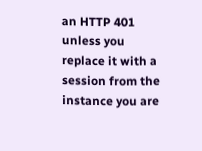an HTTP 401 unless you replace it with a session from the instance you are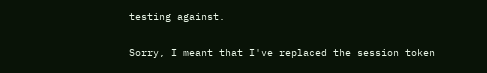testing against.

Sorry, I meant that I've replaced the session token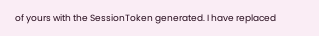of yours with the SessionToken generated. I have replaced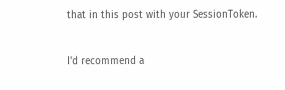that in this post with your SessionToken.

I'd recommend a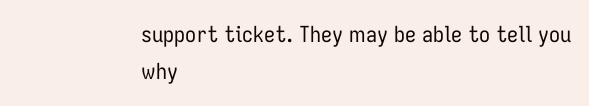support ticket. They may be able to tell you why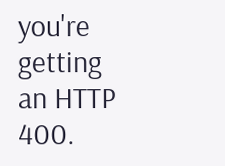you're getting an HTTP 400.